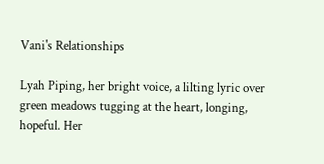Vani's Relationships

Lyah Piping, her bright voice, a lilting lyric over green meadows tugging at the heart, longing, hopeful. Her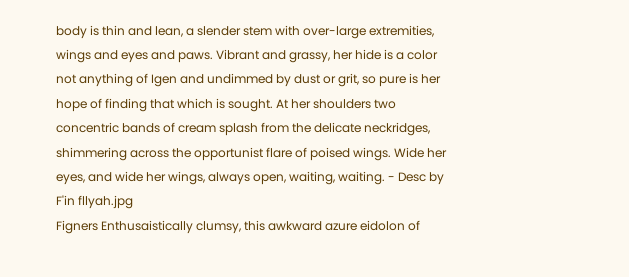body is thin and lean, a slender stem with over-large extremities, wings and eyes and paws. Vibrant and grassy, her hide is a color not anything of Igen and undimmed by dust or grit, so pure is her hope of finding that which is sought. At her shoulders two concentric bands of cream splash from the delicate neckridges, shimmering across the opportunist flare of poised wings. Wide her eyes, and wide her wings, always open, waiting, waiting. - Desc by F'in fllyah.jpg
Figners Enthusaistically clumsy, this awkward azure eidolon of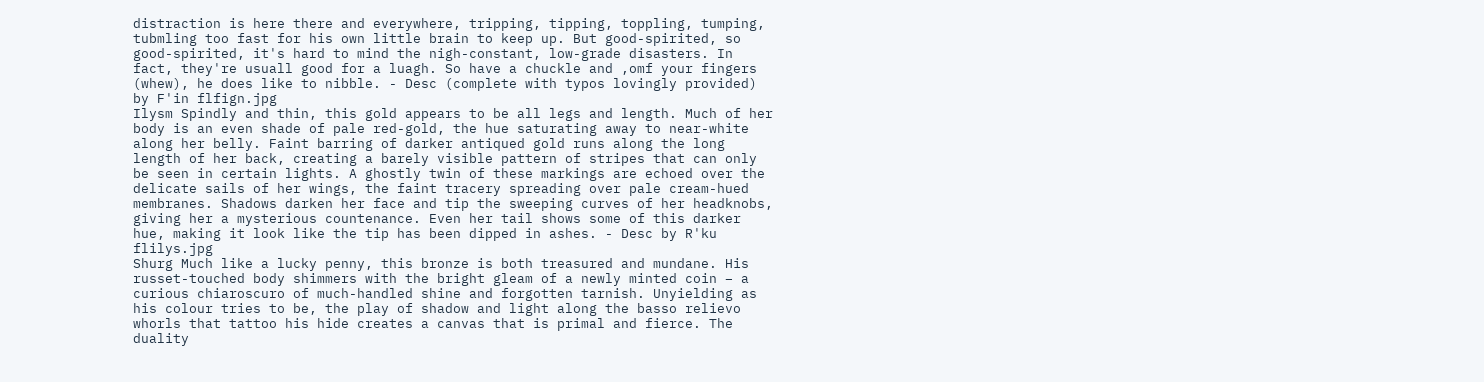distraction is here there and everywhere, tripping, tipping, toppling, tumping, tubmling too fast for his own little brain to keep up. But good-spirited, so good-spirited, it's hard to mind the nigh-constant, low-grade disasters. In fact, they're usuall good for a luagh. So have a chuckle and ,omf your fingers (whew), he does like to nibble. - Desc (complete with typos lovingly provided) by F'in flfign.jpg
Ilysm Spindly and thin, this gold appears to be all legs and length. Much of her body is an even shade of pale red-gold, the hue saturating away to near-white along her belly. Faint barring of darker antiqued gold runs along the long length of her back, creating a barely visible pattern of stripes that can only be seen in certain lights. A ghostly twin of these markings are echoed over the delicate sails of her wings, the faint tracery spreading over pale cream-hued membranes. Shadows darken her face and tip the sweeping curves of her headknobs, giving her a mysterious countenance. Even her tail shows some of this darker hue, making it look like the tip has been dipped in ashes. - Desc by R'ku flilys.jpg
Shurg Much like a lucky penny, this bronze is both treasured and mundane. His russet-touched body shimmers with the bright gleam of a newly minted coin – a curious chiaroscuro of much-handled shine and forgotten tarnish. Unyielding as his colour tries to be, the play of shadow and light along the basso relievo whorls that tattoo his hide creates a canvas that is primal and fierce. The duality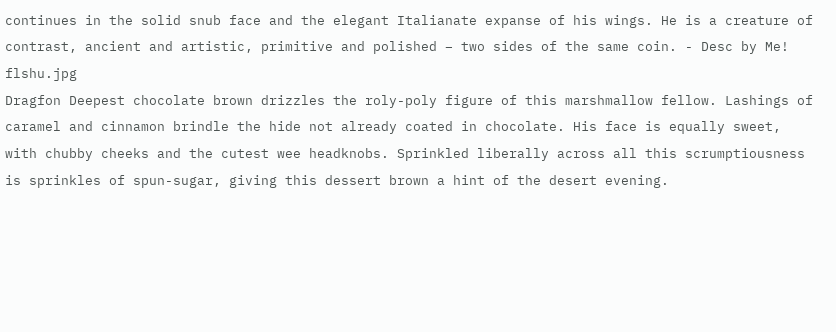continues in the solid snub face and the elegant Italianate expanse of his wings. He is a creature of contrast, ancient and artistic, primitive and polished – two sides of the same coin. - Desc by Me! flshu.jpg
Dragfon Deepest chocolate brown drizzles the roly-poly figure of this marshmallow fellow. Lashings of caramel and cinnamon brindle the hide not already coated in chocolate. His face is equally sweet, with chubby cheeks and the cutest wee headknobs. Sprinkled liberally across all this scrumptiousness is sprinkles of spun-sugar, giving this dessert brown a hint of the desert evening.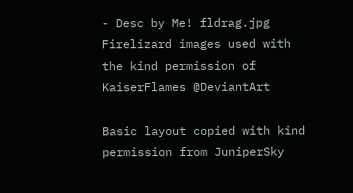- Desc by Me! fldrag.jpg
Firelizard images used with the kind permission of KaiserFlames @DeviantArt

Basic layout copied with kind permission from JuniperSky